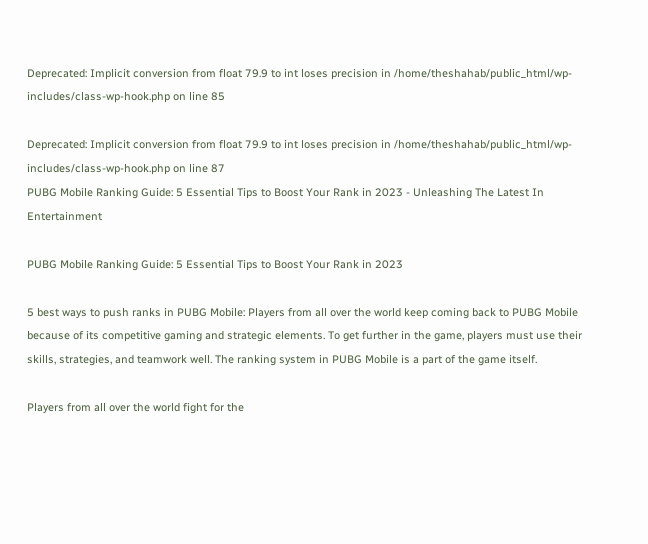Deprecated: Implicit conversion from float 79.9 to int loses precision in /home/theshahab/public_html/wp-includes/class-wp-hook.php on line 85

Deprecated: Implicit conversion from float 79.9 to int loses precision in /home/theshahab/public_html/wp-includes/class-wp-hook.php on line 87
PUBG Mobile Ranking Guide: 5 Essential Tips to Boost Your Rank in 2023 - Unleashing The Latest In Entertainment

PUBG Mobile Ranking Guide: 5 Essential Tips to Boost Your Rank in 2023

5 best ways to push ranks in PUBG Mobile: Players from all over the world keep coming back to PUBG Mobile because of its competitive gaming and strategic elements. To get further in the game, players must use their skills, strategies, and teamwork well. The ranking system in PUBG Mobile is a part of the game itself.

Players from all over the world fight for the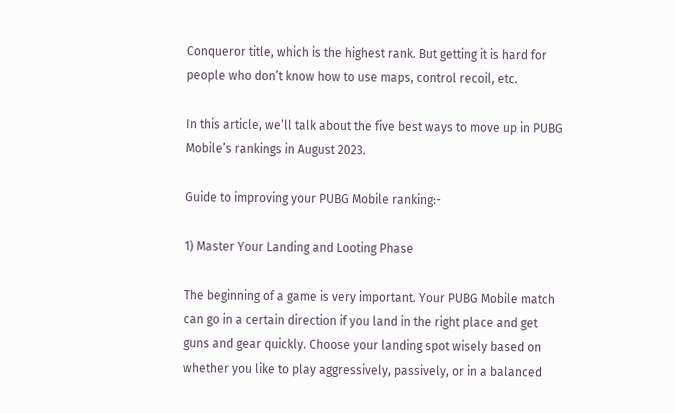Conqueror title, which is the highest rank. But getting it is hard for people who don’t know how to use maps, control recoil, etc.

In this article, we’ll talk about the five best ways to move up in PUBG Mobile’s rankings in August 2023.

Guide to improving your PUBG Mobile ranking:-

1) Master Your Landing and Looting Phase

The beginning of a game is very important. Your PUBG Mobile match can go in a certain direction if you land in the right place and get guns and gear quickly. Choose your landing spot wisely based on whether you like to play aggressively, passively, or in a balanced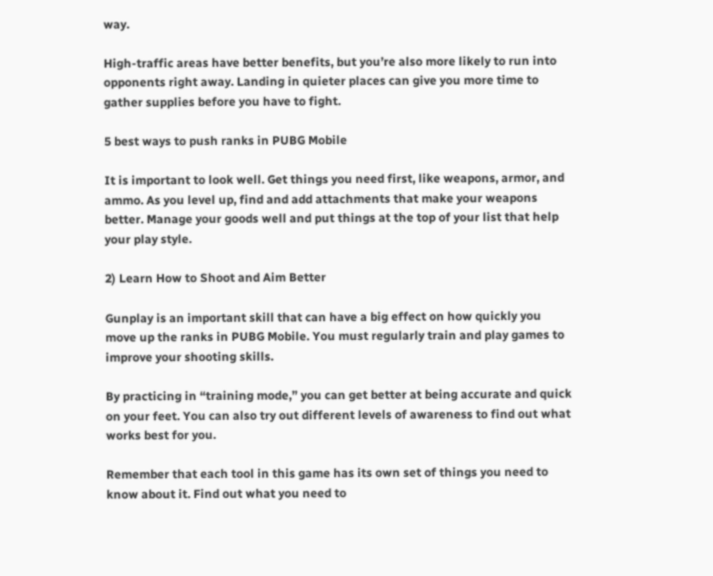way.

High-traffic areas have better benefits, but you’re also more likely to run into opponents right away. Landing in quieter places can give you more time to gather supplies before you have to fight.

5 best ways to push ranks in PUBG Mobile

It is important to look well. Get things you need first, like weapons, armor, and ammo. As you level up, find and add attachments that make your weapons better. Manage your goods well and put things at the top of your list that help your play style.

2) Learn How to Shoot and Aim Better

Gunplay is an important skill that can have a big effect on how quickly you move up the ranks in PUBG Mobile. You must regularly train and play games to improve your shooting skills.

By practicing in “training mode,” you can get better at being accurate and quick on your feet. You can also try out different levels of awareness to find out what works best for you.

Remember that each tool in this game has its own set of things you need to know about it. Find out what you need to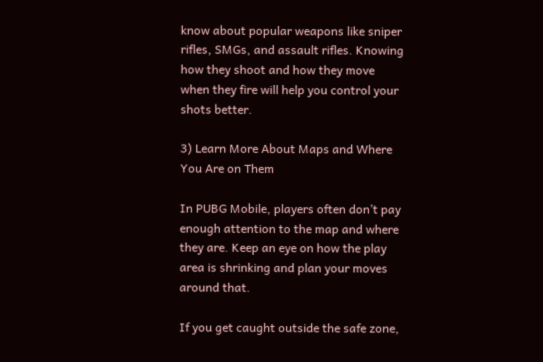know about popular weapons like sniper rifles, SMGs, and assault rifles. Knowing how they shoot and how they move when they fire will help you control your shots better.

3) Learn More About Maps and Where You Are on Them

In PUBG Mobile, players often don’t pay enough attention to the map and where they are. Keep an eye on how the play area is shrinking and plan your moves around that.

If you get caught outside the safe zone,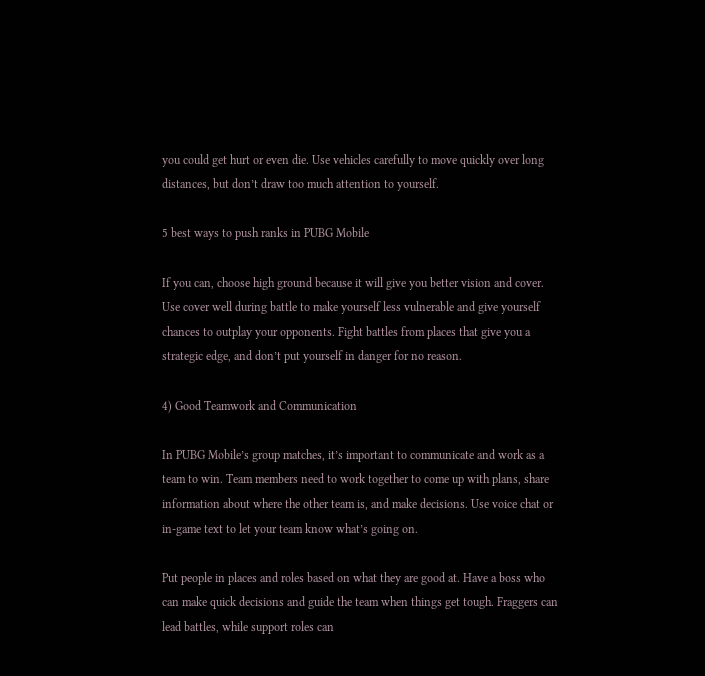you could get hurt or even die. Use vehicles carefully to move quickly over long distances, but don’t draw too much attention to yourself.

5 best ways to push ranks in PUBG Mobile

If you can, choose high ground because it will give you better vision and cover. Use cover well during battle to make yourself less vulnerable and give yourself chances to outplay your opponents. Fight battles from places that give you a strategic edge, and don’t put yourself in danger for no reason.

4) Good Teamwork and Communication

In PUBG Mobile’s group matches, it’s important to communicate and work as a team to win. Team members need to work together to come up with plans, share information about where the other team is, and make decisions. Use voice chat or in-game text to let your team know what’s going on.

Put people in places and roles based on what they are good at. Have a boss who can make quick decisions and guide the team when things get tough. Fraggers can lead battles, while support roles can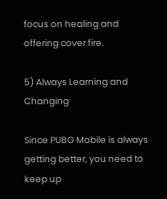focus on healing and offering cover fire.

5) Always Learning and Changing

Since PUBG Mobile is always getting better, you need to keep up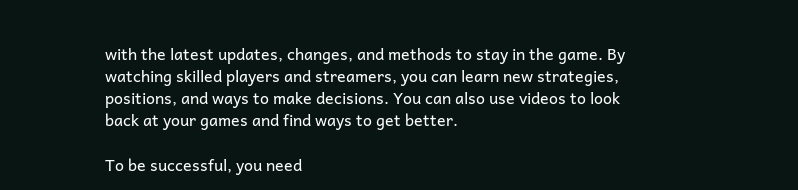with the latest updates, changes, and methods to stay in the game. By watching skilled players and streamers, you can learn new strategies, positions, and ways to make decisions. You can also use videos to look back at your games and find ways to get better.

To be successful, you need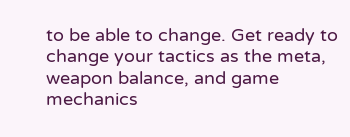to be able to change. Get ready to change your tactics as the meta, weapon balance, and game mechanics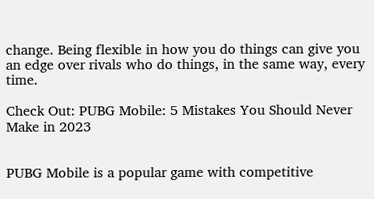change. Being flexible in how you do things can give you an edge over rivals who do things, in the same way, every time.

Check Out: PUBG Mobile: 5 Mistakes You Should Never Make in 2023


PUBG Mobile is a popular game with competitive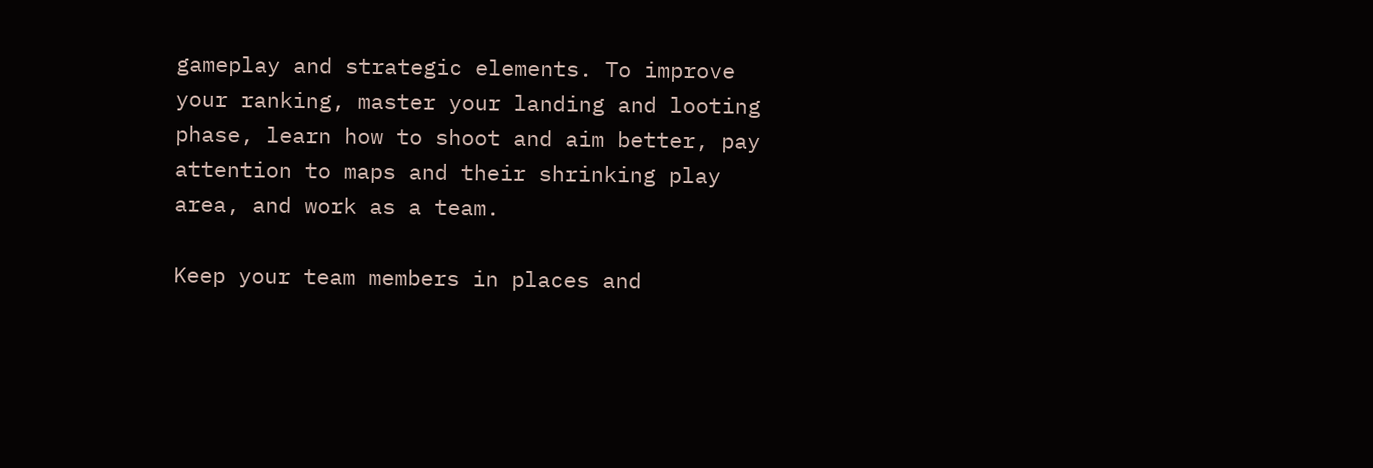gameplay and strategic elements. To improve your ranking, master your landing and looting phase, learn how to shoot and aim better, pay attention to maps and their shrinking play area, and work as a team.

Keep your team members in places and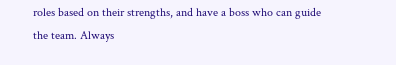roles based on their strengths, and have a boss who can guide the team. Always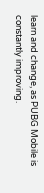learn and change, as PUBG Mobile is constantly improving.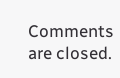Comments are closed.